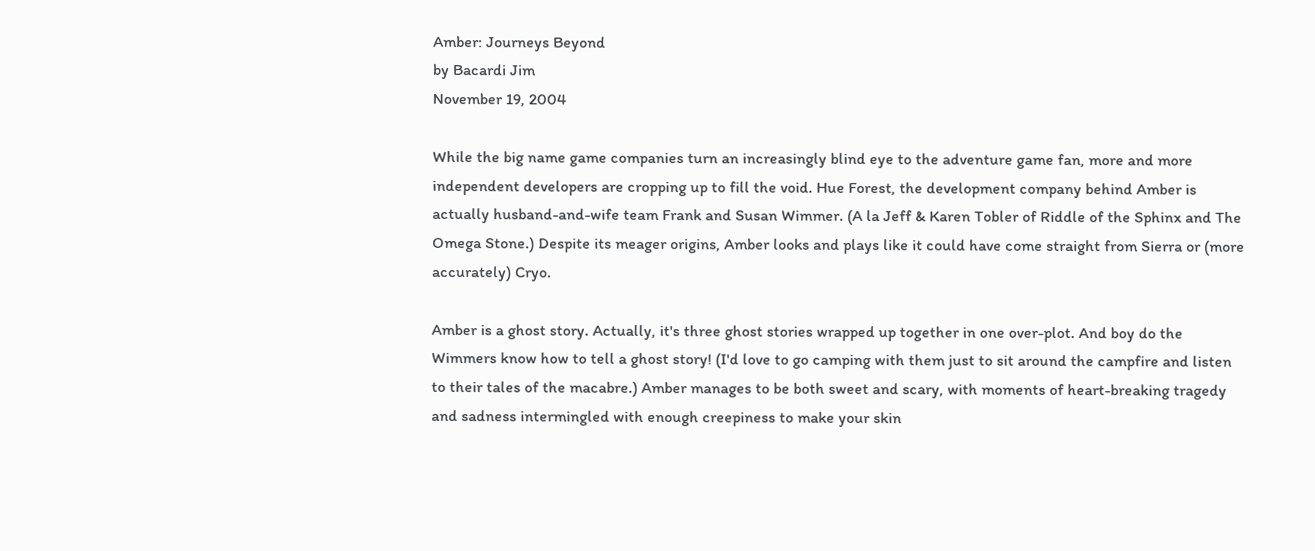Amber: Journeys Beyond
by Bacardi Jim
November 19, 2004

While the big name game companies turn an increasingly blind eye to the adventure game fan, more and more independent developers are cropping up to fill the void. Hue Forest, the development company behind Amber is actually husband-and-wife team Frank and Susan Wimmer. (A la Jeff & Karen Tobler of Riddle of the Sphinx and The Omega Stone.) Despite its meager origins, Amber looks and plays like it could have come straight from Sierra or (more accurately) Cryo.

Amber is a ghost story. Actually, it's three ghost stories wrapped up together in one over-plot. And boy do the Wimmers know how to tell a ghost story! (I'd love to go camping with them just to sit around the campfire and listen to their tales of the macabre.) Amber manages to be both sweet and scary, with moments of heart-breaking tragedy and sadness intermingled with enough creepiness to make your skin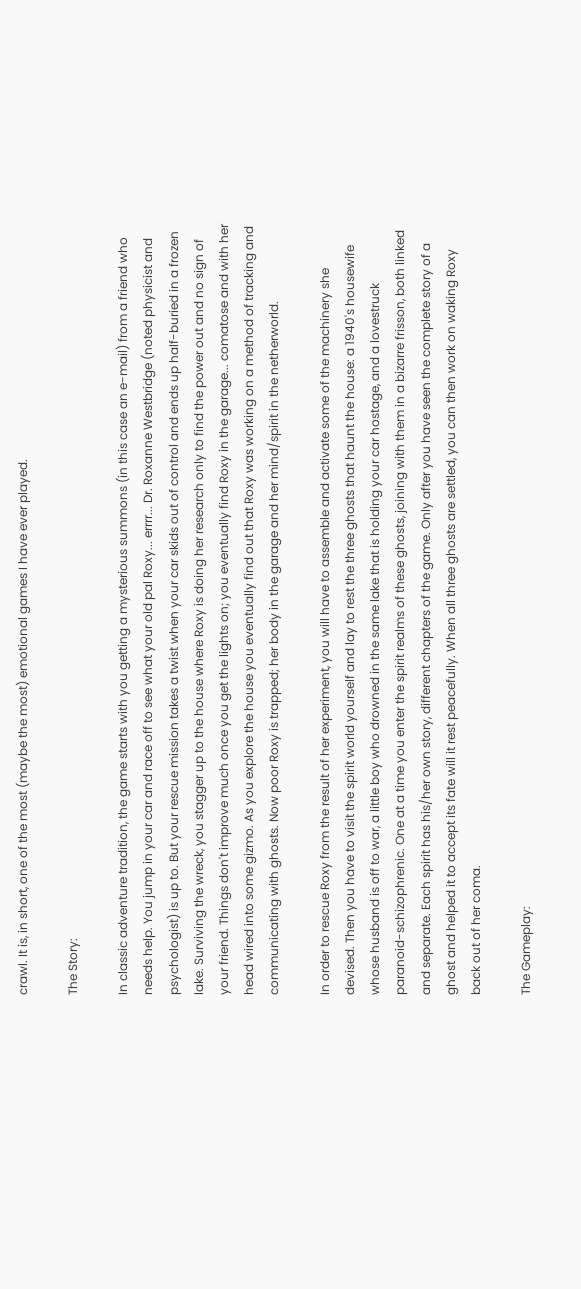crawl. It is, in short, one of the most (maybe the most) emotional games I have ever played.

The Story:

In classic adventure tradition, the game starts with you getting a mysterious summons (in this case an e-mail) from a friend who needs help. You jump in your car and race off to see what your old pal Roxy... errrr... Dr. Roxanne Westbridge (noted physicist and psychologist) is up to. But your rescue mission takes a twist when your car skids out of control and ends up half-buried in a frozen lake. Surviving the wreck, you stagger up to the house where Roxy is doing her research only to find the power out and no sign of your friend. Things don't improve much once you get the lights on; you eventually find Roxy in the garage... comatose and with her head wired into some gizmo. As you explore the house you eventually find out that Roxy was working on a method of tracking and communicating with ghosts. Now poor Roxy is trapped; her body in the garage and her mind/spirit in the netherworld.

In order to rescue Roxy from the result of her experiment, you will have to assemble and activate some of the machinery she devised. Then you have to visit the spirit world yourself and lay to rest the three ghosts that haunt the house: a 1940's housewife whose husband is off to war, a little boy who drowned in the same lake that is holding your car hostage, and a lovestruck paranoid-schizophrenic. One at a time you enter the spirit realms of these ghosts, joining with them in a bizarre frisson, both linked and separate. Each spirit has his/her own story, different chapters of the game. Only after you have seen the complete story of a ghost and helped it to accept its fate will it rest peacefully. When all three ghosts are settled, you can then work on waking Roxy back out of her coma.

The Gameplay: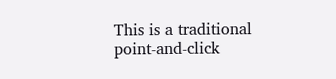This is a traditional point-and-click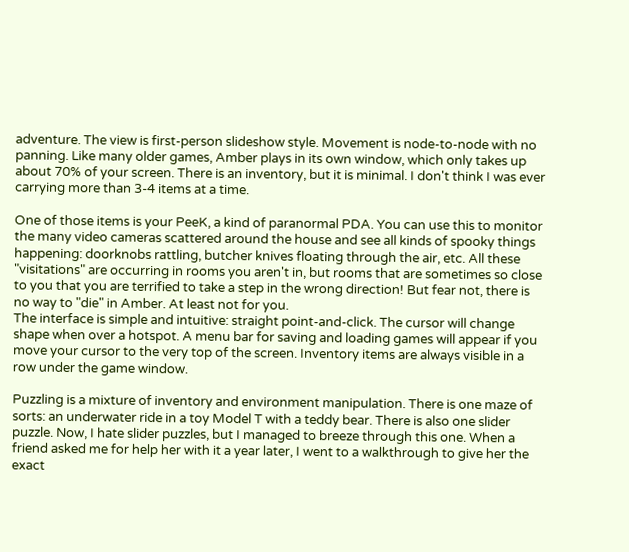adventure. The view is first-person slideshow style. Movement is node-to-node with no panning. Like many older games, Amber plays in its own window, which only takes up about 70% of your screen. There is an inventory, but it is minimal. I don't think I was ever carrying more than 3-4 items at a time.

One of those items is your PeeK, a kind of paranormal PDA. You can use this to monitor the many video cameras scattered around the house and see all kinds of spooky things happening: doorknobs rattling, butcher knives floating through the air, etc. All these "visitations" are occurring in rooms you aren't in, but rooms that are sometimes so close to you that you are terrified to take a step in the wrong direction! But fear not, there is no way to "die" in Amber. At least not for you.
The interface is simple and intuitive: straight point-and-click. The cursor will change shape when over a hotspot. A menu bar for saving and loading games will appear if you move your cursor to the very top of the screen. Inventory items are always visible in a row under the game window.

Puzzling is a mixture of inventory and environment manipulation. There is one maze of sorts: an underwater ride in a toy Model T with a teddy bear. There is also one slider puzzle. Now, I hate slider puzzles, but I managed to breeze through this one. When a friend asked me for help her with it a year later, I went to a walkthrough to give her the exact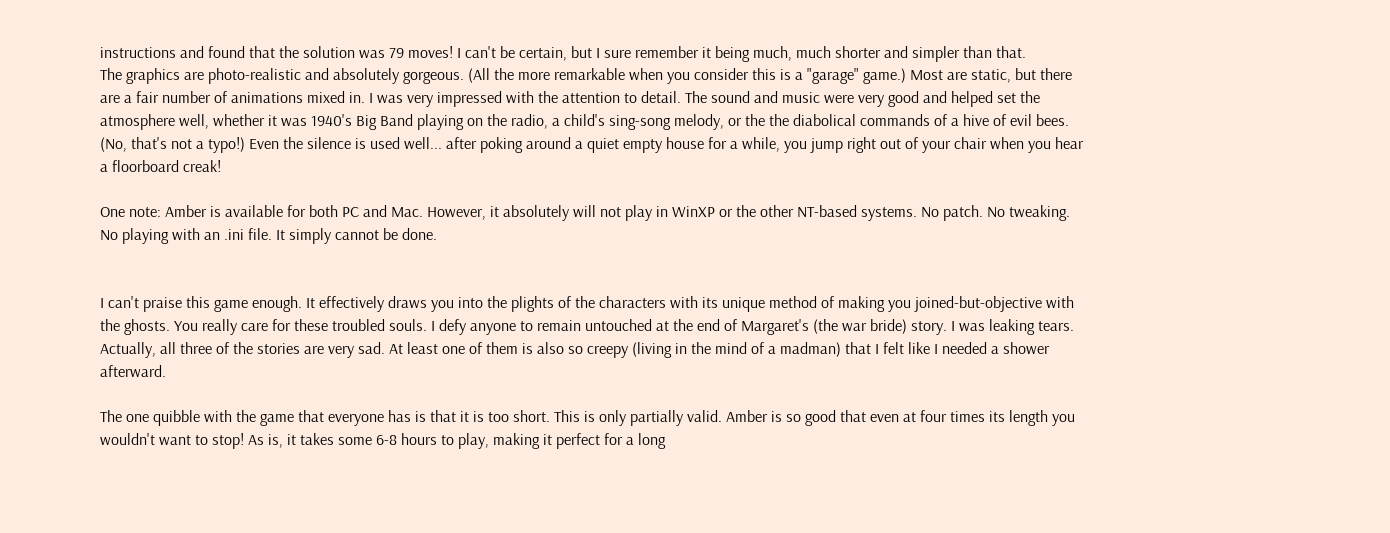instructions and found that the solution was 79 moves! I can't be certain, but I sure remember it being much, much shorter and simpler than that.
The graphics are photo-realistic and absolutely gorgeous. (All the more remarkable when you consider this is a "garage" game.) Most are static, but there are a fair number of animations mixed in. I was very impressed with the attention to detail. The sound and music were very good and helped set the atmosphere well, whether it was 1940's Big Band playing on the radio, a child's sing-song melody, or the the diabolical commands of a hive of evil bees. (No, that's not a typo!) Even the silence is used well... after poking around a quiet empty house for a while, you jump right out of your chair when you hear a floorboard creak!

One note: Amber is available for both PC and Mac. However, it absolutely will not play in WinXP or the other NT-based systems. No patch. No tweaking. No playing with an .ini file. It simply cannot be done.


I can't praise this game enough. It effectively draws you into the plights of the characters with its unique method of making you joined-but-objective with the ghosts. You really care for these troubled souls. I defy anyone to remain untouched at the end of Margaret's (the war bride) story. I was leaking tears. Actually, all three of the stories are very sad. At least one of them is also so creepy (living in the mind of a madman) that I felt like I needed a shower afterward.

The one quibble with the game that everyone has is that it is too short. This is only partially valid. Amber is so good that even at four times its length you wouldn't want to stop! As is, it takes some 6-8 hours to play, making it perfect for a long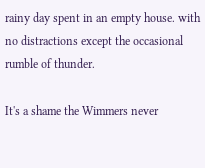rainy day spent in an empty house. with no distractions except the occasional rumble of thunder.

It's a shame the Wimmers never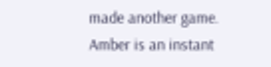made another game. Amber is an instant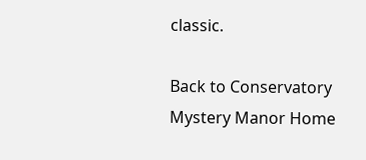classic.

Back to Conservatory
Mystery Manor Home